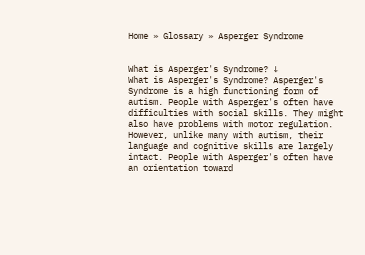Home » Glossary » Asperger Syndrome


What is Asperger's Syndrome? ↓
What is Asperger's Syndrome? Asperger's Syndrome is a high functioning form of autism. People with Asperger's often have difficulties with social skills. They might also have problems with motor regulation. However, unlike many with autism, their language and cognitive skills are largely intact. People with Asperger's often have an orientation toward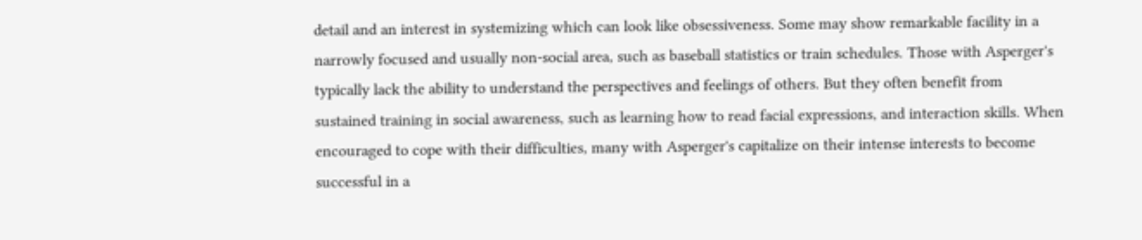detail and an interest in systemizing which can look like obsessiveness. Some may show remarkable facility in a narrowly focused and usually non-social area, such as baseball statistics or train schedules. Those with Asperger's typically lack the ability to understand the perspectives and feelings of others. But they often benefit from sustained training in social awareness, such as learning how to read facial expressions, and interaction skills. When encouraged to cope with their difficulties, many with Asperger's capitalize on their intense interests to become successful in a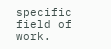specific field of work.